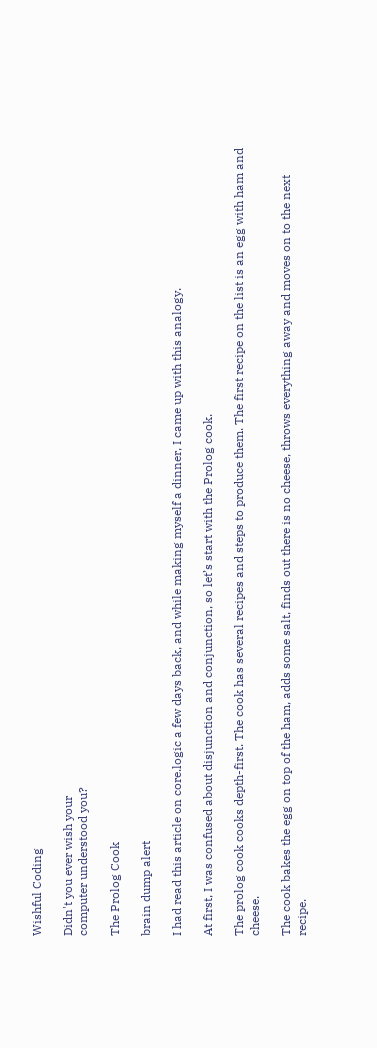Wishful Coding

Didn't you ever wish your
computer understood you?

The Prolog Cook

brain dump alert

I had read this article on core.logic a few days back, and while making myself a dinner, I came up with this analogy.

At first, I was confused about disjunction and conjunction, so let’s start with the Prolog cook.

The prolog cook cooks depth-first. The cook has several recipes and steps to produce them. The first recipe on the list is an egg with ham and cheese.

The cook bakes the egg on top of the ham, adds some salt, finds out there is no cheese, throws everything away and moves on to the next recipe.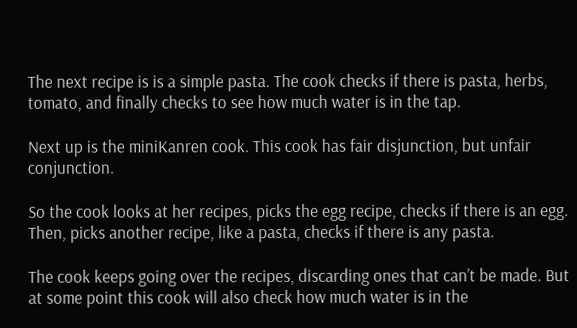The next recipe is is a simple pasta. The cook checks if there is pasta, herbs, tomato, and finally checks to see how much water is in the tap.

Next up is the miniKanren cook. This cook has fair disjunction, but unfair conjunction.

So the cook looks at her recipes, picks the egg recipe, checks if there is an egg. Then, picks another recipe, like a pasta, checks if there is any pasta.

The cook keeps going over the recipes, discarding ones that can’t be made. But at some point this cook will also check how much water is in the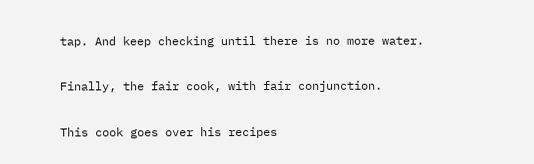tap. And keep checking until there is no more water.

Finally, the fair cook, with fair conjunction.

This cook goes over his recipes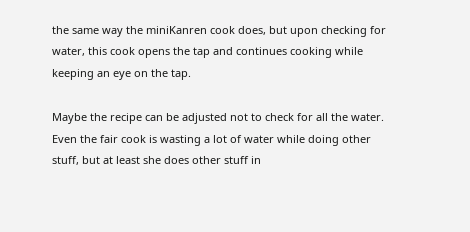the same way the miniKanren cook does, but upon checking for water, this cook opens the tap and continues cooking while keeping an eye on the tap.

Maybe the recipe can be adjusted not to check for all the water. Even the fair cook is wasting a lot of water while doing other stuff, but at least she does other stuff in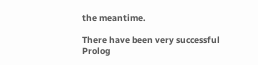the meantime.

There have been very successful Prolog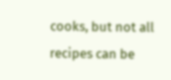cooks, but not all recipes can be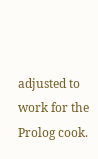adjusted to work for the Prolog cook.